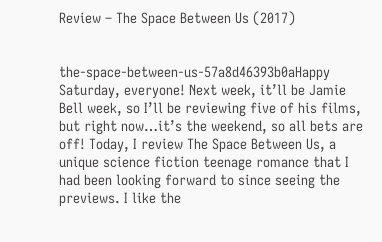Review – The Space Between Us (2017)


the-space-between-us-57a8d46393b0aHappy Saturday, everyone! Next week, it’ll be Jamie Bell week, so I’ll be reviewing five of his films, but right now…it’s the weekend, so all bets are off! Today, I review The Space Between Us, a unique science fiction teenage romance that I had been looking forward to since seeing the previews. I like the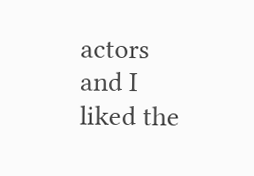actors and I liked the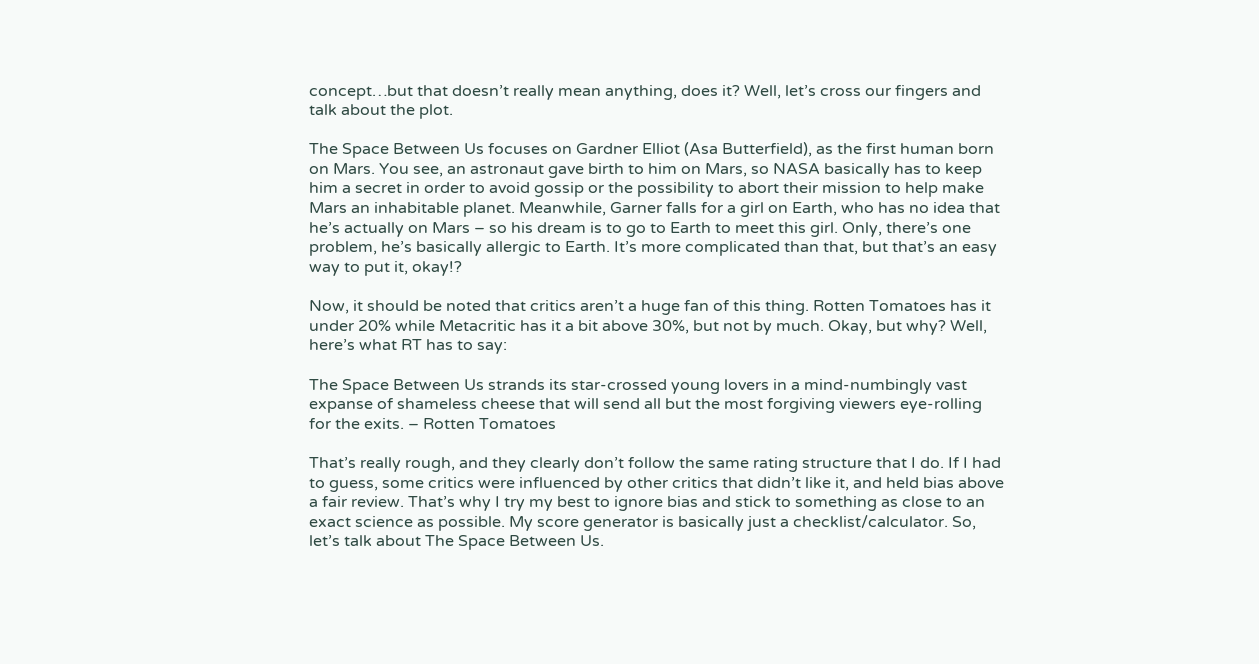concept…but that doesn’t really mean anything, does it? Well, let’s cross our fingers and talk about the plot.

The Space Between Us focuses on Gardner Elliot (Asa Butterfield), as the first human born on Mars. You see, an astronaut gave birth to him on Mars, so NASA basically has to keep him a secret in order to avoid gossip or the possibility to abort their mission to help make Mars an inhabitable planet. Meanwhile, Garner falls for a girl on Earth, who has no idea that he’s actually on Mars – so his dream is to go to Earth to meet this girl. Only, there’s one problem, he’s basically allergic to Earth. It’s more complicated than that, but that’s an easy way to put it, okay!?

Now, it should be noted that critics aren’t a huge fan of this thing. Rotten Tomatoes has it under 20% while Metacritic has it a bit above 30%, but not by much. Okay, but why? Well, here’s what RT has to say:

The Space Between Us strands its star-crossed young lovers in a mind-numbingly vast expanse of shameless cheese that will send all but the most forgiving viewers eye-rolling for the exits. – Rotten Tomatoes

That’s really rough, and they clearly don’t follow the same rating structure that I do. If I had to guess, some critics were influenced by other critics that didn’t like it, and held bias above a fair review. That’s why I try my best to ignore bias and stick to something as close to an exact science as possible. My score generator is basically just a checklist/calculator. So, let’s talk about The Space Between Us.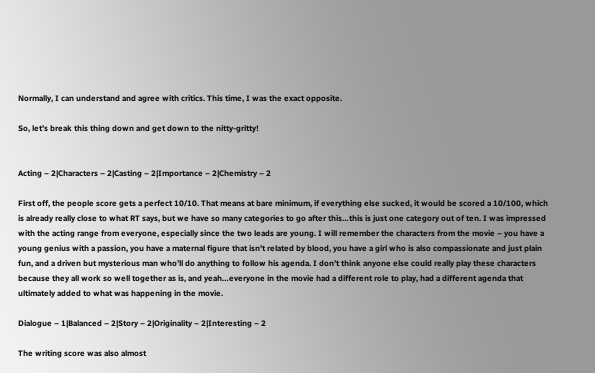Normally, I can understand and agree with critics. This time, I was the exact opposite.

So, let’s break this thing down and get down to the nitty-gritty!


Acting – 2|Characters – 2|Casting – 2|Importance – 2|Chemistry – 2

First off, the people score gets a perfect 10/10. That means at bare minimum, if everything else sucked, it would be scored a 10/100, which is already really close to what RT says, but we have so many categories to go after this…this is just one category out of ten. I was impressed with the acting range from everyone, especially since the two leads are young. I will remember the characters from the movie – you have a young genius with a passion, you have a maternal figure that isn’t related by blood, you have a girl who is also compassionate and just plain fun, and a driven but mysterious man who’ll do anything to follow his agenda. I don’t think anyone else could really play these characters because they all work so well together as is, and yeah…everyone in the movie had a different role to play, had a different agenda that ultimately added to what was happening in the movie.

Dialogue – 1|Balanced – 2|Story – 2|Originality – 2|Interesting – 2

The writing score was also almost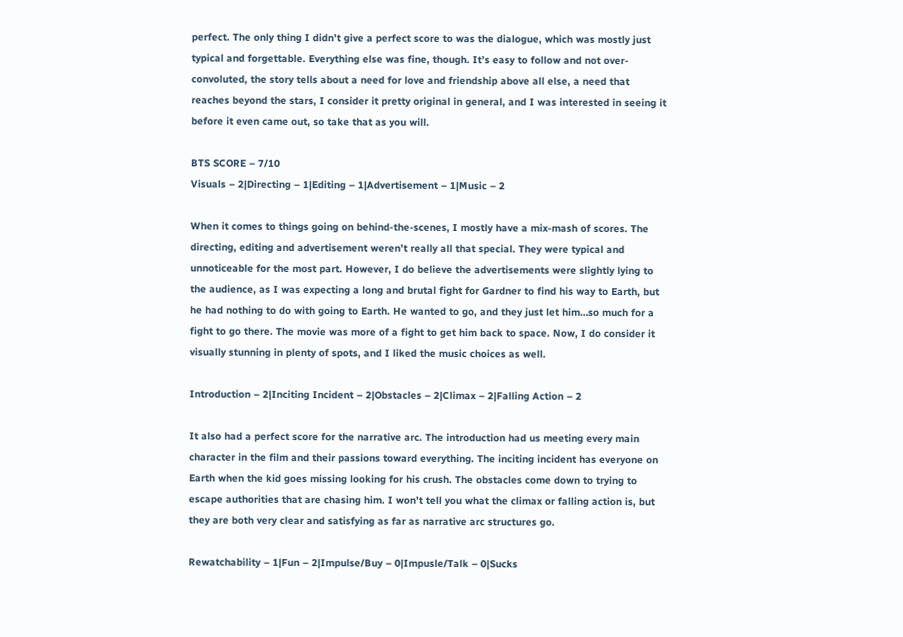perfect. The only thing I didn’t give a perfect score to was the dialogue, which was mostly just typical and forgettable. Everything else was fine, though. It’s easy to follow and not over-convoluted, the story tells about a need for love and friendship above all else, a need that reaches beyond the stars, I consider it pretty original in general, and I was interested in seeing it before it even came out, so take that as you will.

BTS SCORE – 7/10
Visuals – 2|Directing – 1|Editing – 1|Advertisement – 1|Music – 2

When it comes to things going on behind-the-scenes, I mostly have a mix-mash of scores. The directing, editing and advertisement weren’t really all that special. They were typical and unnoticeable for the most part. However, I do believe the advertisements were slightly lying to the audience, as I was expecting a long and brutal fight for Gardner to find his way to Earth, but he had nothing to do with going to Earth. He wanted to go, and they just let him…so much for a fight to go there. The movie was more of a fight to get him back to space. Now, I do consider it visually stunning in plenty of spots, and I liked the music choices as well.

Introduction – 2|Inciting Incident – 2|Obstacles – 2|Climax – 2|Falling Action – 2

It also had a perfect score for the narrative arc. The introduction had us meeting every main character in the film and their passions toward everything. The inciting incident has everyone on Earth when the kid goes missing looking for his crush. The obstacles come down to trying to escape authorities that are chasing him. I won’t tell you what the climax or falling action is, but they are both very clear and satisfying as far as narrative arc structures go.

Rewatchability – 1|Fun – 2|Impulse/Buy – 0|Impusle/Talk – 0|Sucks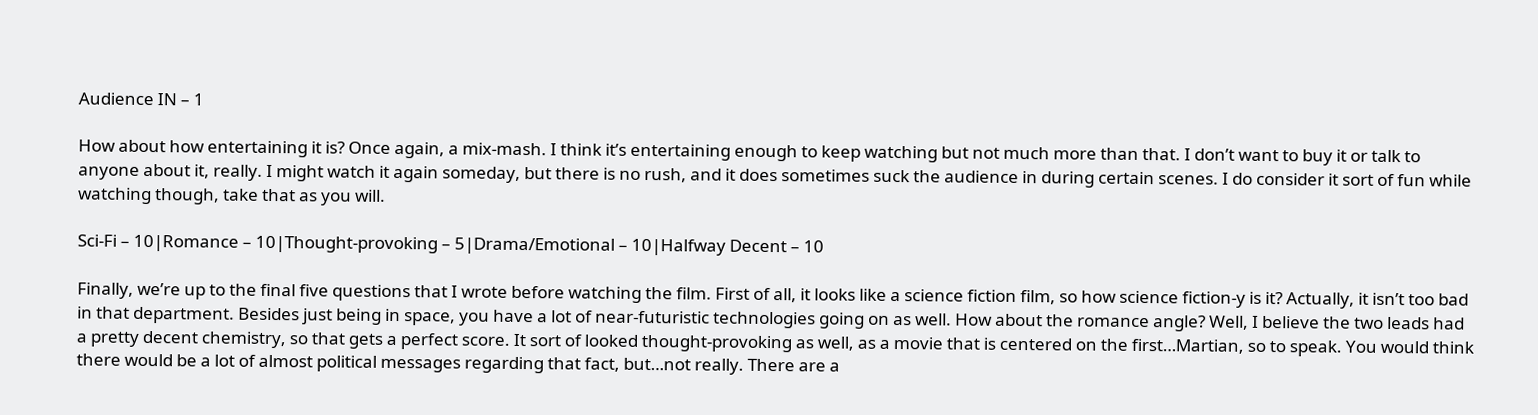Audience IN – 1

How about how entertaining it is? Once again, a mix-mash. I think it’s entertaining enough to keep watching but not much more than that. I don’t want to buy it or talk to anyone about it, really. I might watch it again someday, but there is no rush, and it does sometimes suck the audience in during certain scenes. I do consider it sort of fun while watching though, take that as you will.

Sci-Fi – 10|Romance – 10|Thought-provoking – 5|Drama/Emotional – 10|Halfway Decent – 10

Finally, we’re up to the final five questions that I wrote before watching the film. First of all, it looks like a science fiction film, so how science fiction-y is it? Actually, it isn’t too bad in that department. Besides just being in space, you have a lot of near-futuristic technologies going on as well. How about the romance angle? Well, I believe the two leads had a pretty decent chemistry, so that gets a perfect score. It sort of looked thought-provoking as well, as a movie that is centered on the first…Martian, so to speak. You would think there would be a lot of almost political messages regarding that fact, but…not really. There are a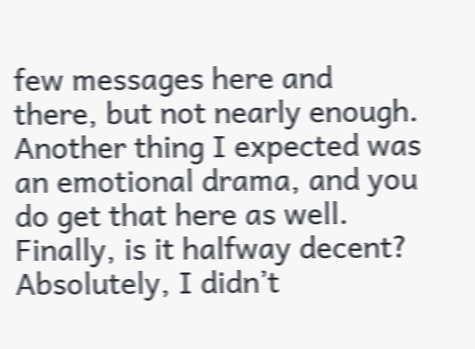few messages here and there, but not nearly enough. Another thing I expected was an emotional drama, and you do get that here as well. Finally, is it halfway decent? Absolutely, I didn’t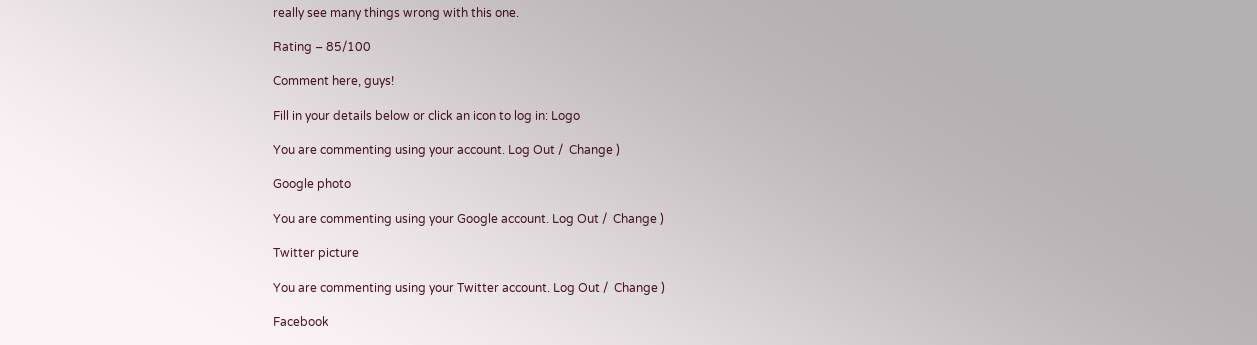really see many things wrong with this one.

Rating – 85/100

Comment here, guys!

Fill in your details below or click an icon to log in: Logo

You are commenting using your account. Log Out /  Change )

Google photo

You are commenting using your Google account. Log Out /  Change )

Twitter picture

You are commenting using your Twitter account. Log Out /  Change )

Facebook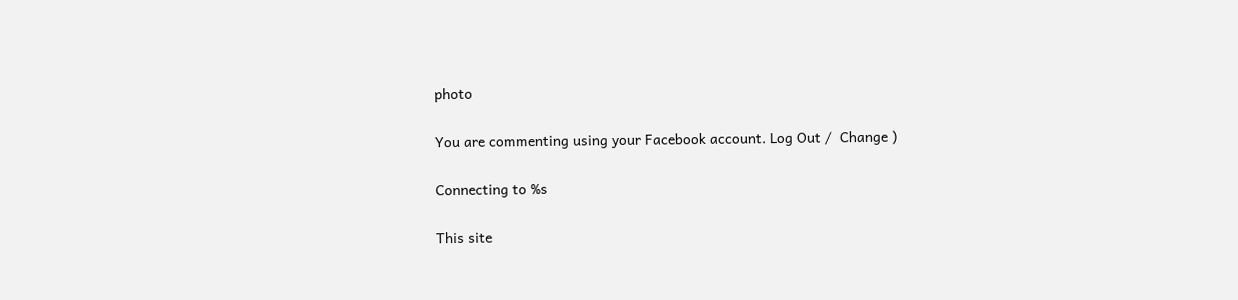photo

You are commenting using your Facebook account. Log Out /  Change )

Connecting to %s

This site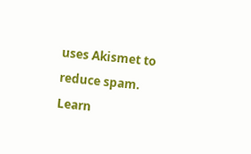uses Akismet to reduce spam. Learn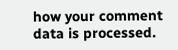how your comment data is processed.